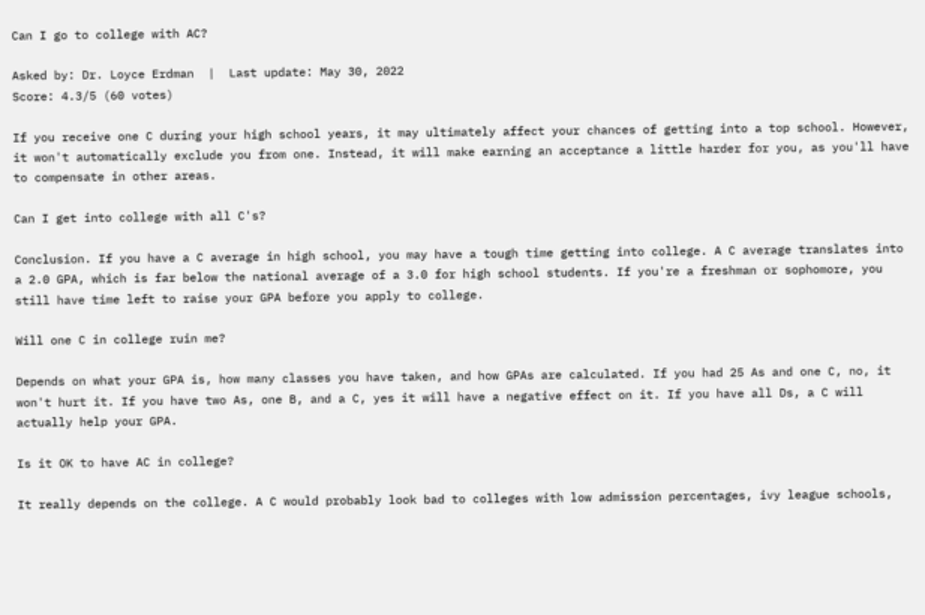Can I go to college with AC?

Asked by: Dr. Loyce Erdman  |  Last update: May 30, 2022
Score: 4.3/5 (60 votes)

If you receive one C during your high school years, it may ultimately affect your chances of getting into a top school. However, it won't automatically exclude you from one. Instead, it will make earning an acceptance a little harder for you, as you'll have to compensate in other areas.

Can I get into college with all C's?

Conclusion. If you have a C average in high school, you may have a tough time getting into college. A C average translates into a 2.0 GPA, which is far below the national average of a 3.0 for high school students. If you're a freshman or sophomore, you still have time left to raise your GPA before you apply to college.

Will one C in college ruin me?

Depends on what your GPA is, how many classes you have taken, and how GPAs are calculated. If you had 25 As and one C, no, it won't hurt it. If you have two As, one B, and a C, yes it will have a negative effect on it. If you have all Ds, a C will actually help your GPA.

Is it OK to have AC in college?

It really depends on the college. A C would probably look bad to colleges with low admission percentages, ivy league schools,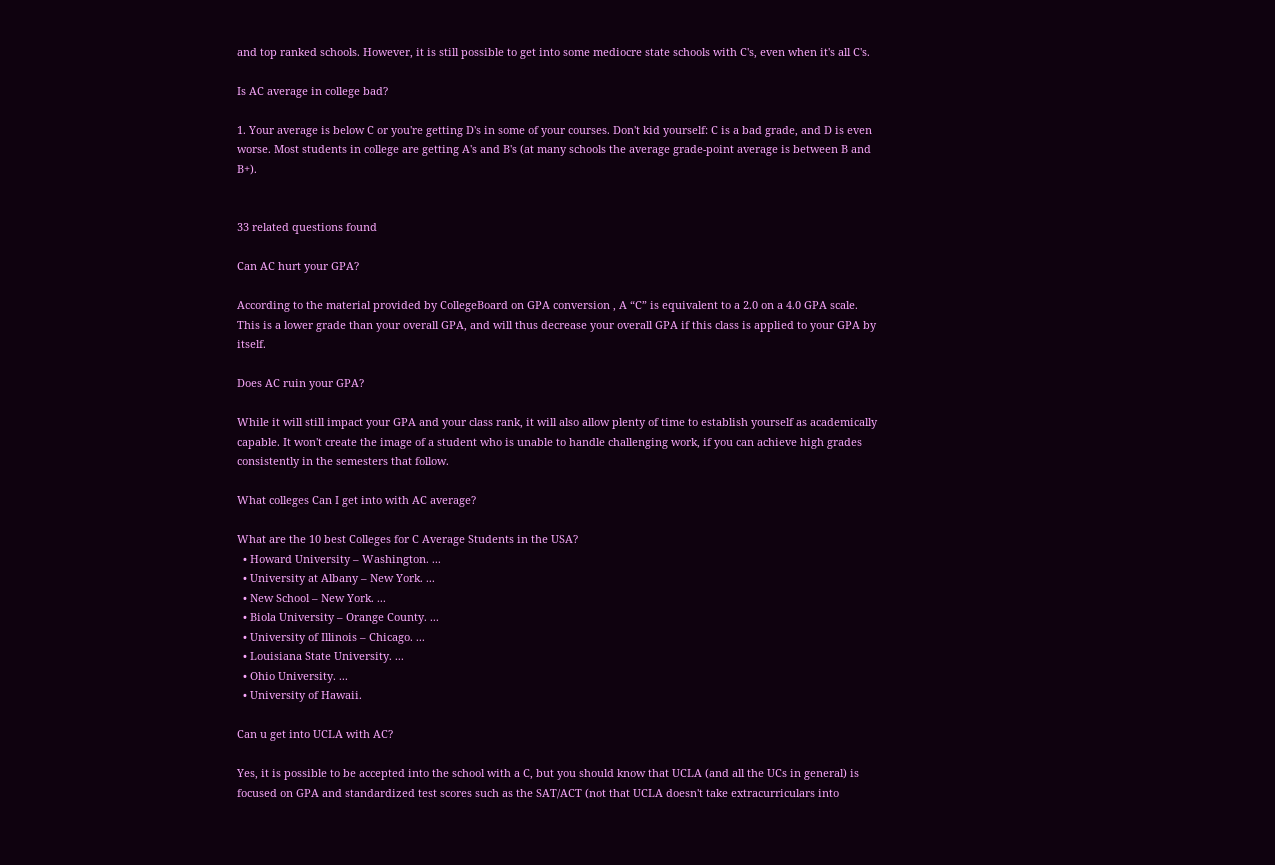and top ranked schools. However, it is still possible to get into some mediocre state schools with C's, even when it's all C's.

Is AC average in college bad?

1. Your average is below C or you're getting D's in some of your courses. Don't kid yourself: C is a bad grade, and D is even worse. Most students in college are getting A's and B's (at many schools the average grade-point average is between B and B+).


33 related questions found

Can AC hurt your GPA?

According to the material provided by CollegeBoard on GPA conversion , A “C” is equivalent to a 2.0 on a 4.0 GPA scale. This is a lower grade than your overall GPA, and will thus decrease your overall GPA if this class is applied to your GPA by itself.

Does AC ruin your GPA?

While it will still impact your GPA and your class rank, it will also allow plenty of time to establish yourself as academically capable. It won't create the image of a student who is unable to handle challenging work, if you can achieve high grades consistently in the semesters that follow.

What colleges Can I get into with AC average?

What are the 10 best Colleges for C Average Students in the USA?
  • Howard University – Washington. ...
  • University at Albany – New York. ...
  • New School – New York. ...
  • Biola University – Orange County. ...
  • University of Illinois – Chicago. ...
  • Louisiana State University. ...
  • Ohio University. ...
  • University of Hawaii.

Can u get into UCLA with AC?

Yes, it is possible to be accepted into the school with a C, but you should know that UCLA (and all the UCs in general) is focused on GPA and standardized test scores such as the SAT/ACT (not that UCLA doesn't take extracurriculars into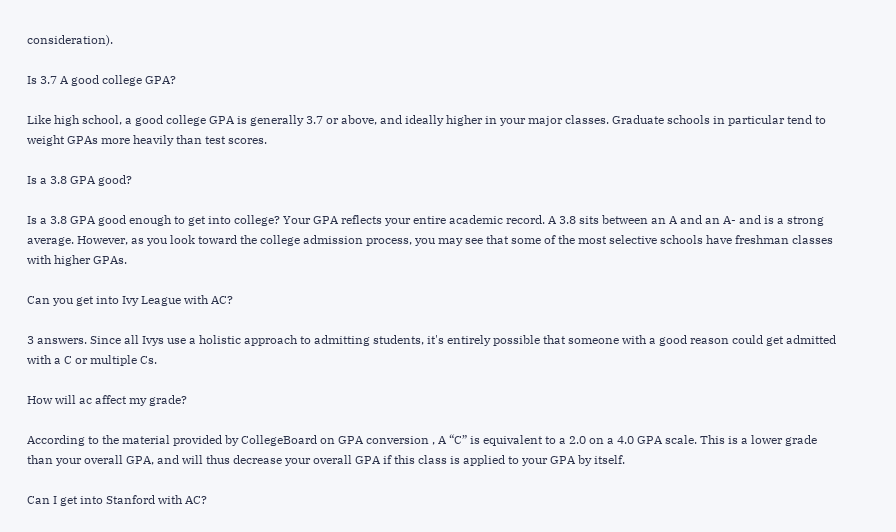consideration).

Is 3.7 A good college GPA?

Like high school, a good college GPA is generally 3.7 or above, and ideally higher in your major classes. Graduate schools in particular tend to weight GPAs more heavily than test scores.

Is a 3.8 GPA good?

Is a 3.8 GPA good enough to get into college? Your GPA reflects your entire academic record. A 3.8 sits between an A and an A- and is a strong average. However, as you look toward the college admission process, you may see that some of the most selective schools have freshman classes with higher GPAs.

Can you get into Ivy League with AC?

3 answers. Since all Ivys use a holistic approach to admitting students, it's entirely possible that someone with a good reason could get admitted with a C or multiple Cs.

How will ac affect my grade?

According to the material provided by CollegeBoard on GPA conversion , A “C” is equivalent to a 2.0 on a 4.0 GPA scale. This is a lower grade than your overall GPA, and will thus decrease your overall GPA if this class is applied to your GPA by itself.

Can I get into Stanford with AC?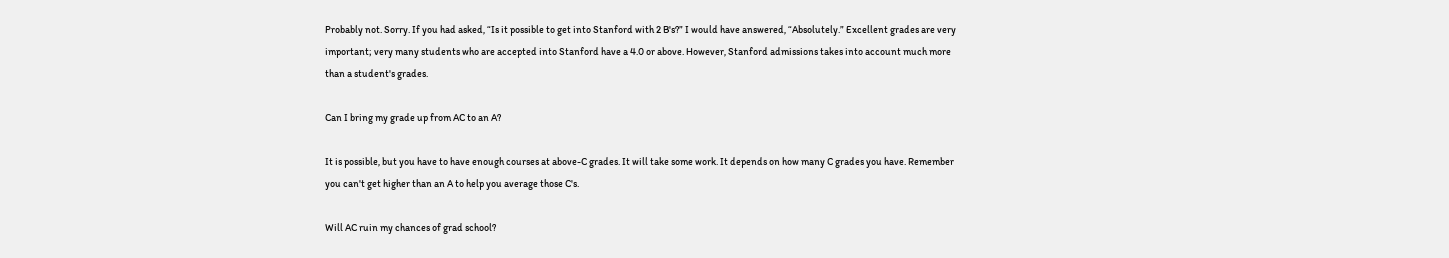Probably not. Sorry. If you had asked, “Is it possible to get into Stanford with 2 B's?” I would have answered, “Absolutely.” Excellent grades are very important; very many students who are accepted into Stanford have a 4.0 or above. However, Stanford admissions takes into account much more than a student's grades.

Can I bring my grade up from AC to an A?

It is possible, but you have to have enough courses at above-C grades. It will take some work. It depends on how many C grades you have. Remember you can't get higher than an A to help you average those C's.

Will AC ruin my chances of grad school?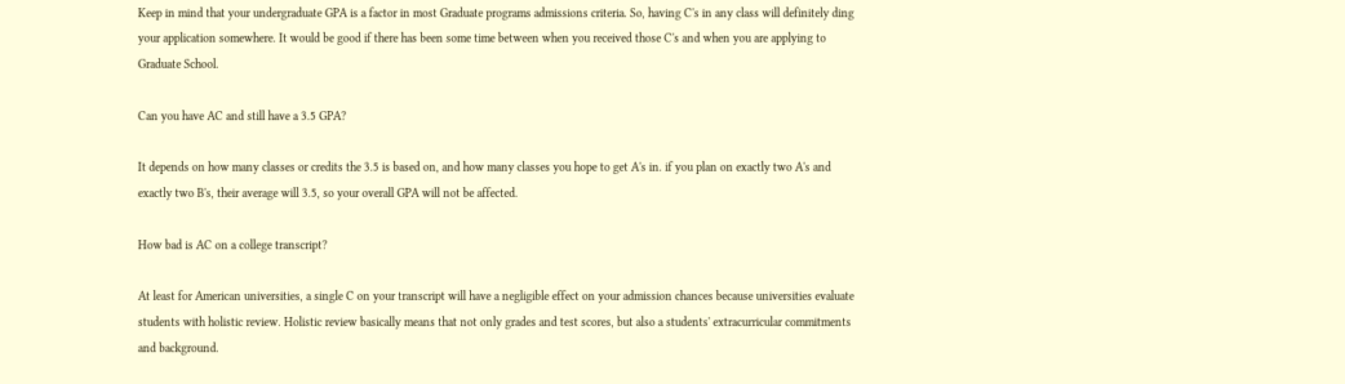Keep in mind that your undergraduate GPA is a factor in most Graduate programs admissions criteria. So, having C's in any class will definitely ding your application somewhere. It would be good if there has been some time between when you received those C's and when you are applying to Graduate School.

Can you have AC and still have a 3.5 GPA?

It depends on how many classes or credits the 3.5 is based on, and how many classes you hope to get A's in. if you plan on exactly two A's and exactly two B's, their average will 3.5, so your overall GPA will not be affected.

How bad is AC on a college transcript?

At least for American universities, a single C on your transcript will have a negligible effect on your admission chances because universities evaluate students with holistic review. Holistic review basically means that not only grades and test scores, but also a students' extracurricular commitments and background.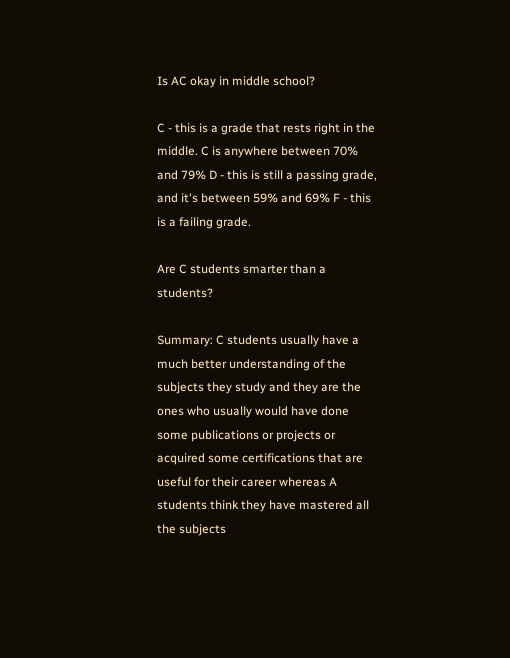Is AC okay in middle school?

C - this is a grade that rests right in the middle. C is anywhere between 70% and 79% D - this is still a passing grade, and it's between 59% and 69% F - this is a failing grade.

Are C students smarter than a students?

Summary: C students usually have a much better understanding of the subjects they study and they are the ones who usually would have done some publications or projects or acquired some certifications that are useful for their career whereas A students think they have mastered all the subjects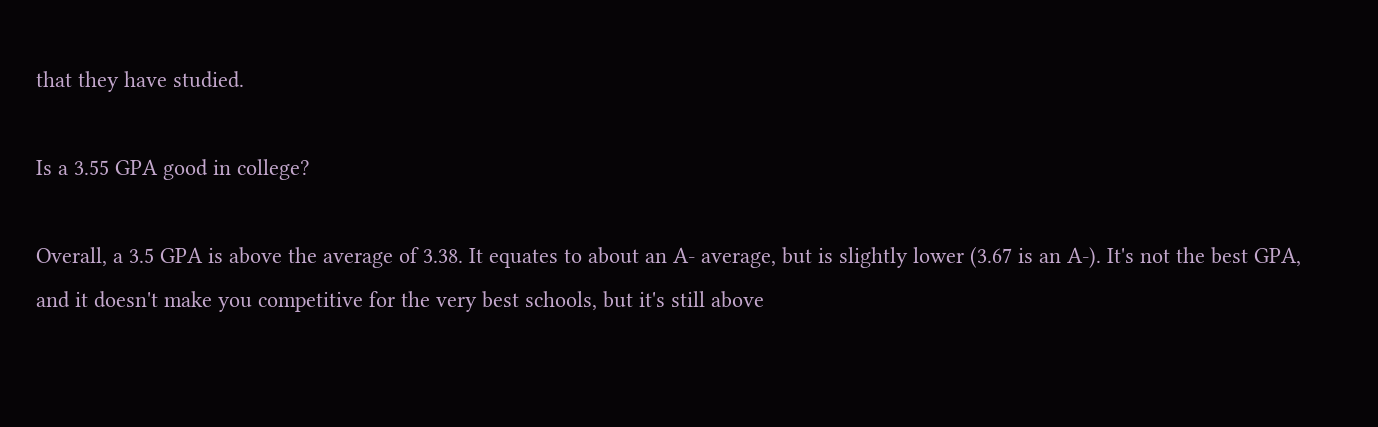that they have studied.

Is a 3.55 GPA good in college?

Overall, a 3.5 GPA is above the average of 3.38. It equates to about an A- average, but is slightly lower (3.67 is an A-). It's not the best GPA, and it doesn't make you competitive for the very best schools, but it's still above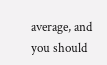average, and you should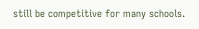still be competitive for many schools.